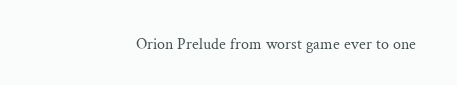Orion Prelude from worst game ever to one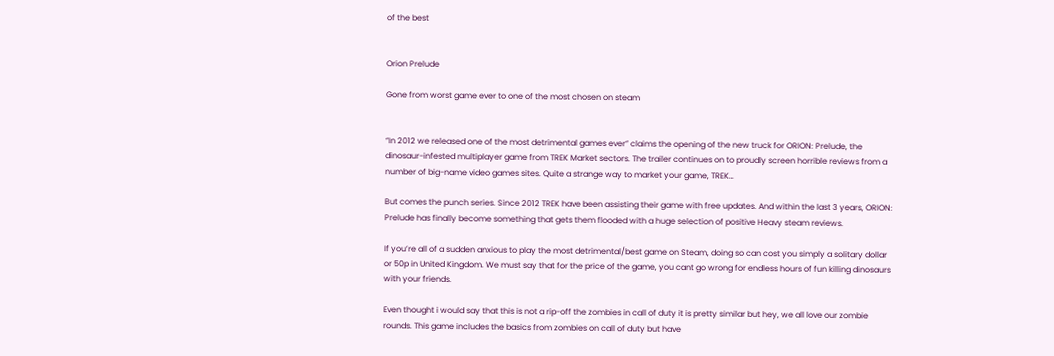of the best


Orion Prelude

Gone from worst game ever to one of the most chosen on steam


“In 2012 we released one of the most detrimental games ever” claims the opening of the new truck for ORION: Prelude, the dinosaur-infested multiplayer game from TREK Market sectors. The trailer continues on to proudly screen horrible reviews from a number of big-name video games sites. Quite a strange way to market your game, TREK…

But comes the punch series. Since 2012 TREK have been assisting their game with free updates. And within the last 3 years, ORION: Prelude has finally become something that gets them flooded with a huge selection of positive Heavy steam reviews.

If you’re all of a sudden anxious to play the most detrimental/best game on Steam, doing so can cost you simply a solitary dollar or 50p in United Kingdom. We must say that for the price of the game, you cant go wrong for endless hours of fun killing dinosaurs with your friends.

Even thought i would say that this is not a rip-off the zombies in call of duty it is pretty similar but hey, we all love our zombie rounds. This game includes the basics from zombies on call of duty but have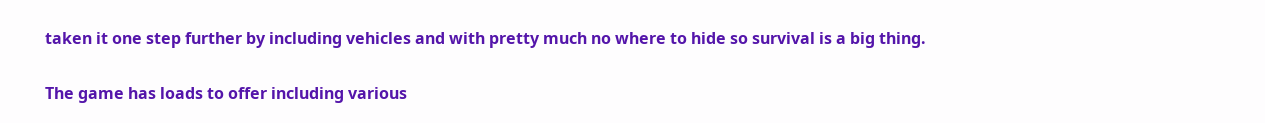taken it one step further by including vehicles and with pretty much no where to hide so survival is a big thing.

The game has loads to offer including various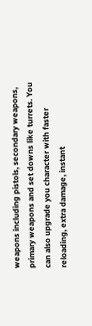weapons including pistols, secondary weapons, primary weapons and set downs like turrets. You can also upgrade you character with faster reloading, extra damage, instant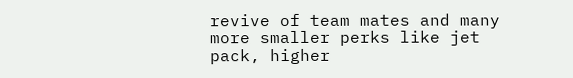revive of team mates and many more smaller perks like jet pack, higher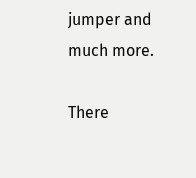jumper and much more.

There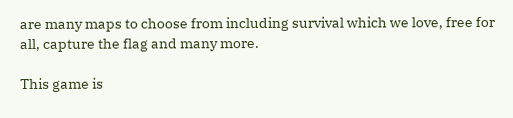are many maps to choose from including survival which we love, free for all, capture the flag and many more.

This game is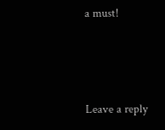a must!



Leave a reply